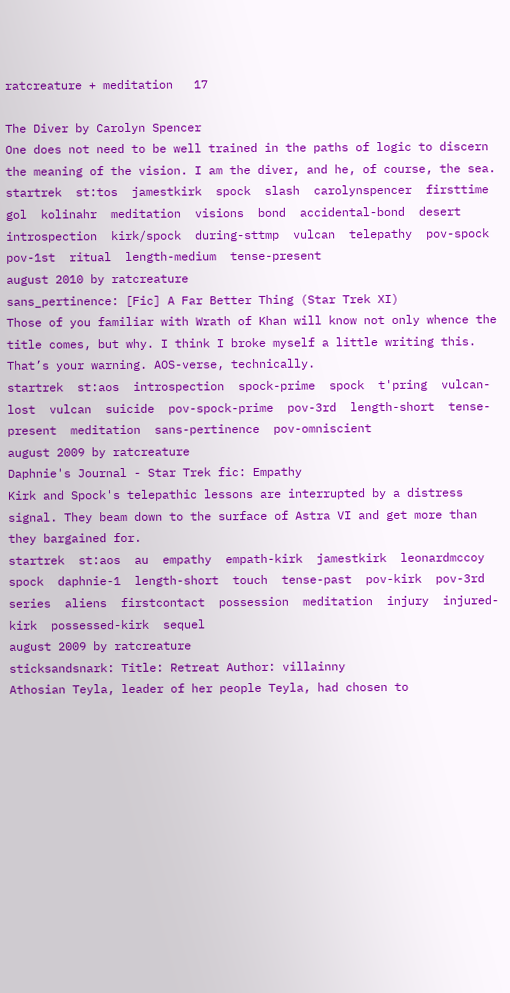ratcreature + meditation   17

The Diver by Carolyn Spencer
One does not need to be well trained in the paths of logic to discern the meaning of the vision. I am the diver, and he, of course, the sea.
startrek  st:tos  jamestkirk  spock  slash  carolynspencer  firsttime  gol  kolinahr  meditation  visions  bond  accidental-bond  desert  introspection  kirk/spock  during-sttmp  vulcan  telepathy  pov-spock  pov-1st  ritual  length-medium  tense-present
august 2010 by ratcreature
sans_pertinence: [Fic] A Far Better Thing (Star Trek XI)
Those of you familiar with Wrath of Khan will know not only whence the title comes, but why. I think I broke myself a little writing this. That’s your warning. AOS-verse, technically.
startrek  st:aos  introspection  spock-prime  spock  t'pring  vulcan-lost  vulcan  suicide  pov-spock-prime  pov-3rd  length-short  tense-present  meditation  sans-pertinence  pov-omniscient
august 2009 by ratcreature
Daphnie's Journal - Star Trek fic: Empathy
Kirk and Spock's telepathic lessons are interrupted by a distress signal. They beam down to the surface of Astra VI and get more than they bargained for.
startrek  st:aos  au  empathy  empath-kirk  jamestkirk  leonardmccoy  spock  daphnie-1  length-short  touch  tense-past  pov-kirk  pov-3rd  series  aliens  firstcontact  possession  meditation  injury  injured-kirk  possessed-kirk  sequel
august 2009 by ratcreature
sticksandsnark: Title: Retreat Author: villainny
Athosian Teyla, leader of her people Teyla, had chosen to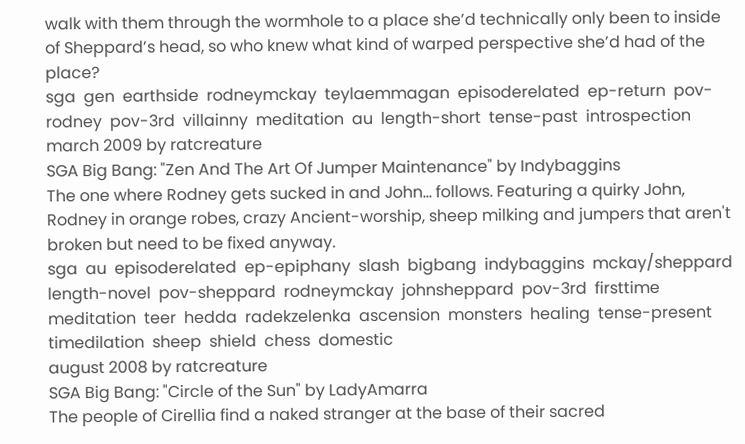walk with them through the wormhole to a place she’d technically only been to inside of Sheppard’s head, so who knew what kind of warped perspective she’d had of the place?
sga  gen  earthside  rodneymckay  teylaemmagan  episoderelated  ep-return  pov-rodney  pov-3rd  villainny  meditation  au  length-short  tense-past  introspection
march 2009 by ratcreature
SGA Big Bang: "Zen And The Art Of Jumper Maintenance" by Indybaggins
The one where Rodney gets sucked in and John… follows. Featuring a quirky John, Rodney in orange robes, crazy Ancient-worship, sheep milking and jumpers that aren't broken but need to be fixed anyway.
sga  au  episoderelated  ep-epiphany  slash  bigbang  indybaggins  mckay/sheppard  length-novel  pov-sheppard  rodneymckay  johnsheppard  pov-3rd  firsttime  meditation  teer  hedda  radekzelenka  ascension  monsters  healing  tense-present  timedilation  sheep  shield  chess  domestic
august 2008 by ratcreature
SGA Big Bang: "Circle of the Sun" by LadyAmarra
The people of Cirellia find a naked stranger at the base of their sacred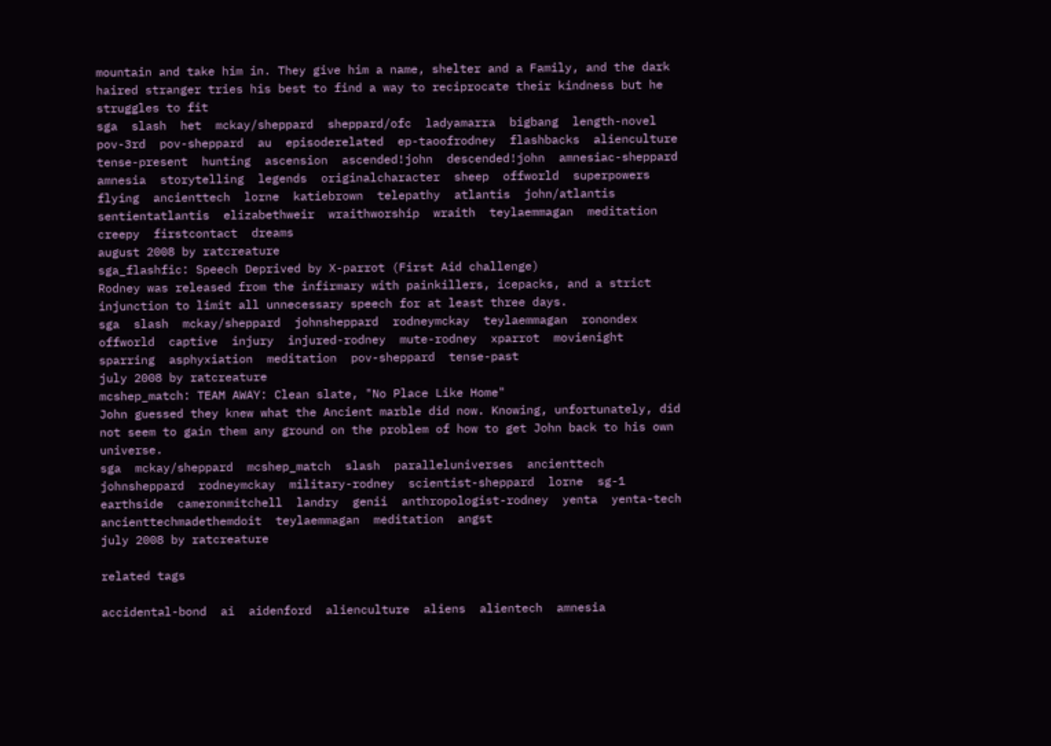mountain and take him in. They give him a name, shelter and a Family, and the dark haired stranger tries his best to find a way to reciprocate their kindness but he struggles to fit
sga  slash  het  mckay/sheppard  sheppard/ofc  ladyamarra  bigbang  length-novel  pov-3rd  pov-sheppard  au  episoderelated  ep-taoofrodney  flashbacks  alienculture  tense-present  hunting  ascension  ascended!john  descended!john  amnesiac-sheppard  amnesia  storytelling  legends  originalcharacter  sheep  offworld  superpowers  flying  ancienttech  lorne  katiebrown  telepathy  atlantis  john/atlantis  sentientatlantis  elizabethweir  wraithworship  wraith  teylaemmagan  meditation  creepy  firstcontact  dreams
august 2008 by ratcreature
sga_flashfic: Speech Deprived by X-parrot (First Aid challenge)
Rodney was released from the infirmary with painkillers, icepacks, and a strict injunction to limit all unnecessary speech for at least three days.
sga  slash  mckay/sheppard  johnsheppard  rodneymckay  teylaemmagan  ronondex  offworld  captive  injury  injured-rodney  mute-rodney  xparrot  movienight  sparring  asphyxiation  meditation  pov-sheppard  tense-past
july 2008 by ratcreature
mcshep_match: TEAM AWAY: Clean slate, "No Place Like Home"
John guessed they knew what the Ancient marble did now. Knowing, unfortunately, did not seem to gain them any ground on the problem of how to get John back to his own universe.
sga  mckay/sheppard  mcshep_match  slash  paralleluniverses  ancienttech  johnsheppard  rodneymckay  military-rodney  scientist-sheppard  lorne  sg-1  earthside  cameronmitchell  landry  genii  anthropologist-rodney  yenta  yenta-tech  ancienttechmadethemdoit  teylaemmagan  meditation  angst
july 2008 by ratcreature

related tags

accidental-bond  ai  aidenford  alienculture  aliens  alientech  amnesia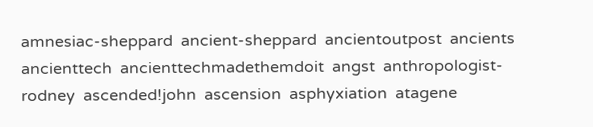amnesiac-sheppard  ancient-sheppard  ancientoutpost  ancients  ancienttech  ancienttechmadethemdoit  angst  anthropologist-rodney  ascended!john  ascension  asphyxiation  atagene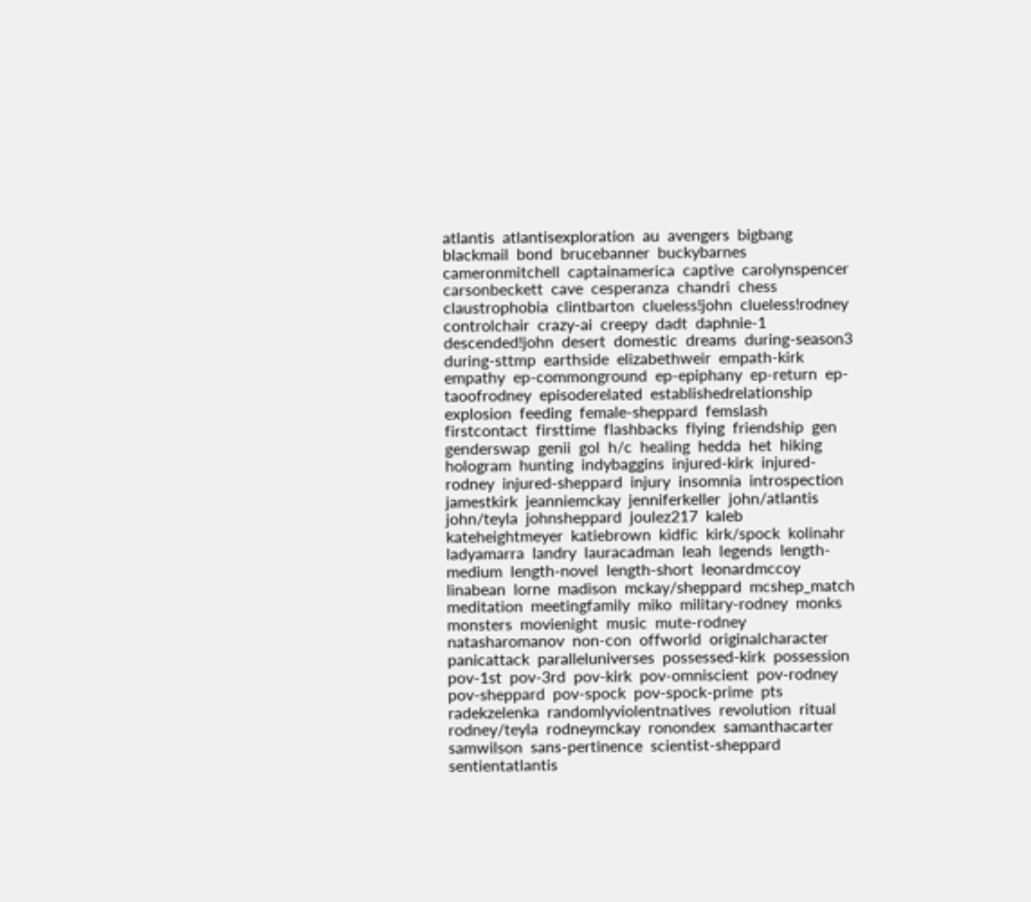atlantis  atlantisexploration  au  avengers  bigbang  blackmail  bond  brucebanner  buckybarnes  cameronmitchell  captainamerica  captive  carolynspencer  carsonbeckett  cave  cesperanza  chandri  chess  claustrophobia  clintbarton  clueless!john  clueless!rodney  controlchair  crazy-ai  creepy  dadt  daphnie-1  descended!john  desert  domestic  dreams  during-season3  during-sttmp  earthside  elizabethweir  empath-kirk  empathy  ep-commonground  ep-epiphany  ep-return  ep-taoofrodney  episoderelated  establishedrelationship  explosion  feeding  female-sheppard  femslash  firstcontact  firsttime  flashbacks  flying  friendship  gen  genderswap  genii  gol  h/c  healing  hedda  het  hiking  hologram  hunting  indybaggins  injured-kirk  injured-rodney  injured-sheppard  injury  insomnia  introspection  jamestkirk  jeanniemckay  jenniferkeller  john/atlantis  john/teyla  johnsheppard  joulez217  kaleb  kateheightmeyer  katiebrown  kidfic  kirk/spock  kolinahr  ladyamarra  landry  lauracadman  leah  legends  length-medium  length-novel  length-short  leonardmccoy  linabean  lorne  madison  mckay/sheppard  mcshep_match  meditation  meetingfamily  miko  military-rodney  monks  monsters  movienight  music  mute-rodney  natasharomanov  non-con  offworld  originalcharacter  panicattack  paralleluniverses  possessed-kirk  possession  pov-1st  pov-3rd  pov-kirk  pov-omniscient  pov-rodney  pov-sheppard  pov-spock  pov-spock-prime  pts  radekzelenka  randomlyviolentnatives  revolution  ritual  rodney/teyla  rodneymckay  ronondex  samanthacarter  samwilson  sans-pertinence  scientist-sheppard  sentientatlantis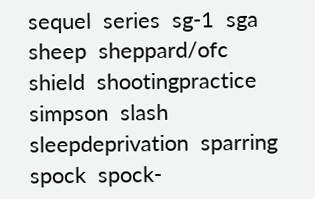sequel  series  sg-1  sga  sheep  sheppard/ofc  shield  shootingpractice  simpson  slash  sleepdeprivation  sparring  spock  spock-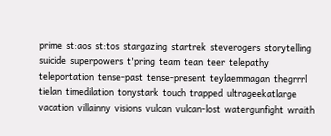prime  st:aos  st:tos  stargazing  startrek  steverogers  storytelling  suicide  superpowers  t'pring  team  tean  teer  telepathy  teleportation  tense-past  tense-present  teylaemmagan  thegrrrl  tielan  timedilation  tonystark  touch  trapped  ultrageekatlarge  vacation  villainny  visions  vulcan  vulcan-lost  watergunfight  wraith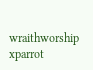wraithworship  xparrot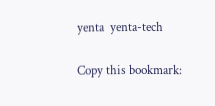yenta  yenta-tech

Copy this bookmark: